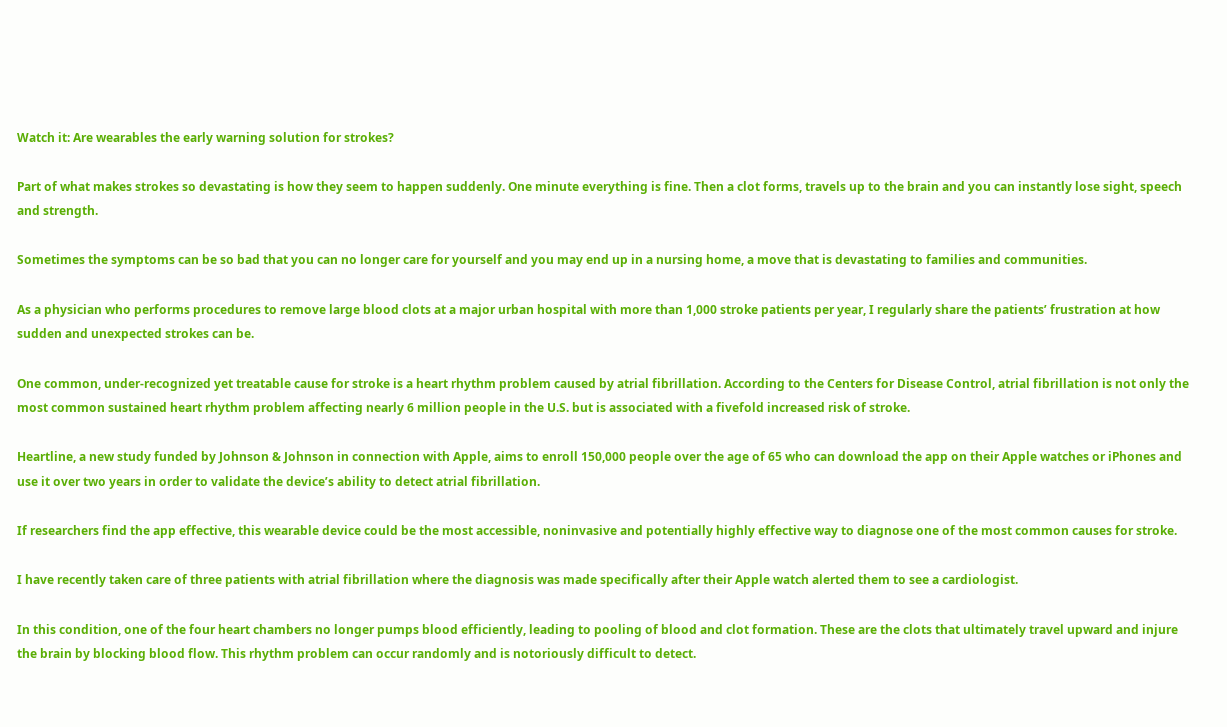Watch it: Are wearables the early warning solution for strokes?

Part of what makes strokes so devastating is how they seem to happen suddenly. One minute everything is fine. Then a clot forms, travels up to the brain and you can instantly lose sight, speech and strength.

Sometimes the symptoms can be so bad that you can no longer care for yourself and you may end up in a nursing home, a move that is devastating to families and communities.

As a physician who performs procedures to remove large blood clots at a major urban hospital with more than 1,000 stroke patients per year, I regularly share the patients’ frustration at how sudden and unexpected strokes can be.

One common, under-recognized yet treatable cause for stroke is a heart rhythm problem caused by atrial fibrillation. According to the Centers for Disease Control, atrial fibrillation is not only the most common sustained heart rhythm problem affecting nearly 6 million people in the U.S. but is associated with a fivefold increased risk of stroke.

Heartline, a new study funded by Johnson & Johnson in connection with Apple, aims to enroll 150,000 people over the age of 65 who can download the app on their Apple watches or iPhones and use it over two years in order to validate the device’s ability to detect atrial fibrillation.

If researchers find the app effective, this wearable device could be the most accessible, noninvasive and potentially highly effective way to diagnose one of the most common causes for stroke.

I have recently taken care of three patients with atrial fibrillation where the diagnosis was made specifically after their Apple watch alerted them to see a cardiologist.

In this condition, one of the four heart chambers no longer pumps blood efficiently, leading to pooling of blood and clot formation. These are the clots that ultimately travel upward and injure the brain by blocking blood flow. This rhythm problem can occur randomly and is notoriously difficult to detect.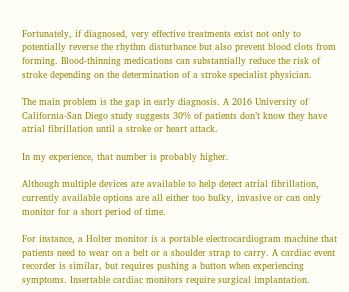Fortunately, if diagnosed, very effective treatments exist not only to potentially reverse the rhythm disturbance but also prevent blood clots from forming. Blood-thinning medications can substantially reduce the risk of stroke depending on the determination of a stroke specialist physician.

The main problem is the gap in early diagnosis. A 2016 University of California-San Diego study suggests 30% of patients don’t know they have atrial fibrillation until a stroke or heart attack.

In my experience, that number is probably higher.

Although multiple devices are available to help detect atrial fibrillation, currently available options are all either too bulky, invasive or can only monitor for a short period of time.

For instance, a Holter monitor is a portable electrocardiogram machine that patients need to wear on a belt or a shoulder strap to carry. A cardiac event recorder is similar, but requires pushing a button when experiencing symptoms. Insertable cardiac monitors require surgical implantation.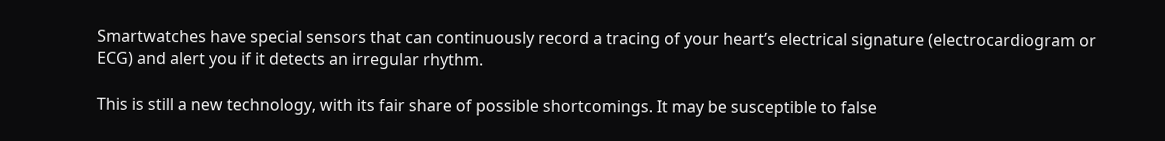Smartwatches have special sensors that can continuously record a tracing of your heart’s electrical signature (electrocardiogram or ECG) and alert you if it detects an irregular rhythm.

This is still a new technology, with its fair share of possible shortcomings. It may be susceptible to false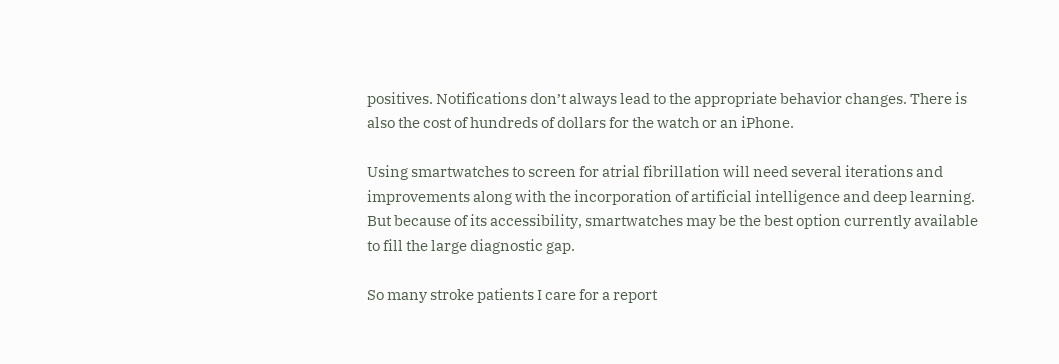positives. Notifications don’t always lead to the appropriate behavior changes. There is also the cost of hundreds of dollars for the watch or an iPhone.

Using smartwatches to screen for atrial fibrillation will need several iterations and improvements along with the incorporation of artificial intelligence and deep learning. But because of its accessibility, smartwatches may be the best option currently available to fill the large diagnostic gap.

So many stroke patients I care for a report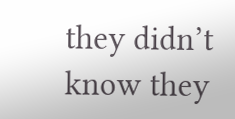they didn’t know they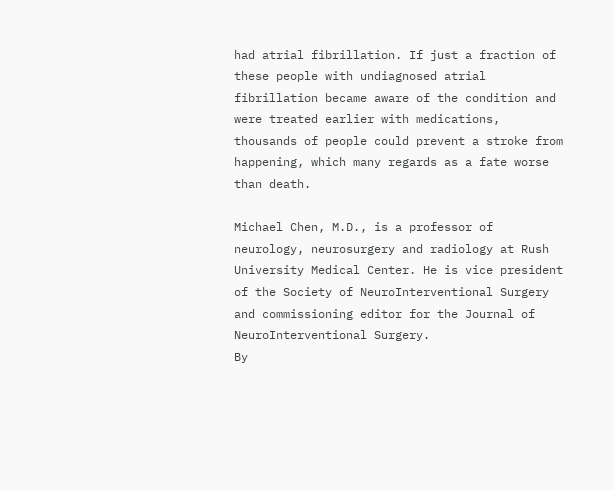had atrial fibrillation. If just a fraction of these people with undiagnosed atrial fibrillation became aware of the condition and were treated earlier with medications, thousands of people could prevent a stroke from happening, which many regards as a fate worse than death.

Michael Chen, M.D., is a professor of neurology, neurosurgery and radiology at Rush University Medical Center. He is vice president of the Society of NeuroInterventional Surgery and commissioning editor for the Journal of NeuroInterventional Surgery.
By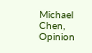Michael Chen, Opinion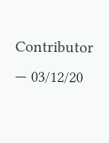Contributor — 03/12/20